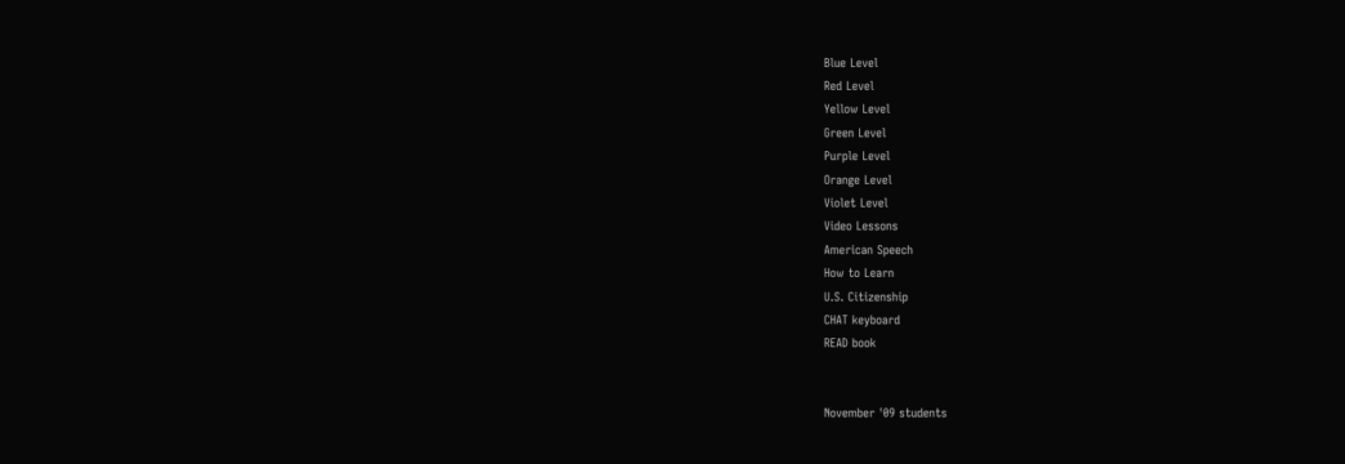Blue Level
Red Level
Yellow Level
Green Level
Purple Level
Orange Level
Violet Level
Video Lessons
American Speech
How to Learn
U.S. Citizenship
CHAT keyboard
READ book


November '09 students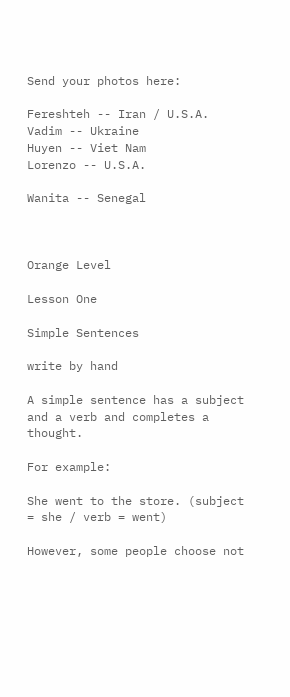Send your photos here:

Fereshteh -- Iran / U.S.A.
Vadim -- Ukraine
Huyen -- Viet Nam
Lorenzo -- U.S.A.

Wanita -- Senegal



Orange Level

Lesson One

Simple Sentences

write by hand

A simple sentence has a subject and a verb and completes a thought.

For example:

She went to the store. (subject = she / verb = went)

However, some people choose not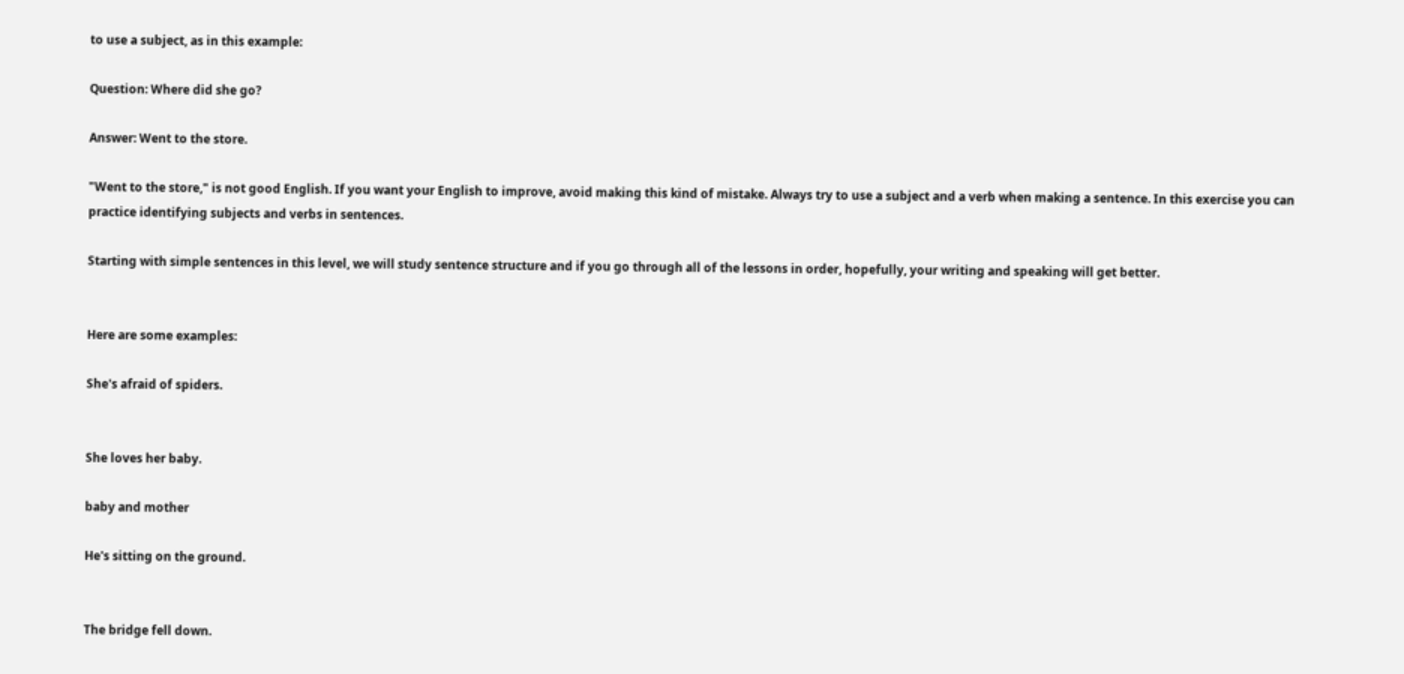to use a subject, as in this example:

Question: Where did she go?

Answer: Went to the store.

"Went to the store," is not good English. If you want your English to improve, avoid making this kind of mistake. Always try to use a subject and a verb when making a sentence. In this exercise you can practice identifying subjects and verbs in sentences.

Starting with simple sentences in this level, we will study sentence structure and if you go through all of the lessons in order, hopefully, your writing and speaking will get better.


Here are some examples:

She's afraid of spiders.


She loves her baby.

baby and mother

He's sitting on the ground.


The bridge fell down.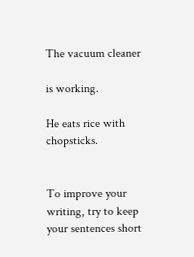The vacuum cleaner

is working.

He eats rice with chopsticks.


To improve your writing, try to keep your sentences short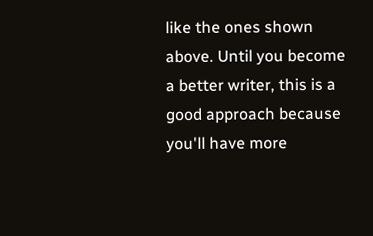like the ones shown above. Until you become a better writer, this is a good approach because you'll have more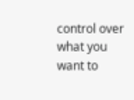control over what you want to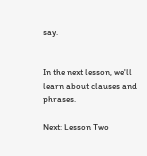say.


In the next lesson, we'll learn about clauses and phrases.

Next: Lesson Two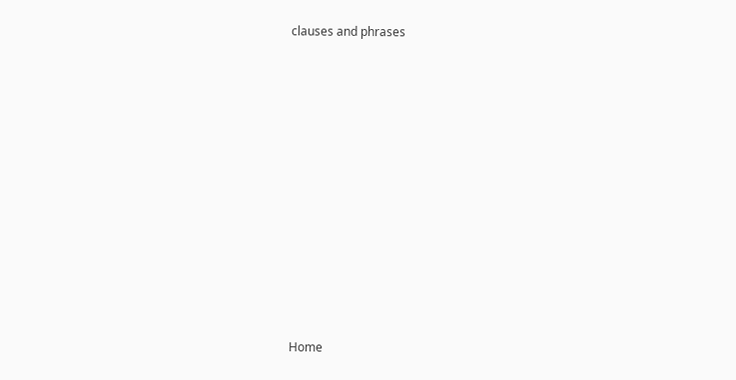clauses and phrases
















Home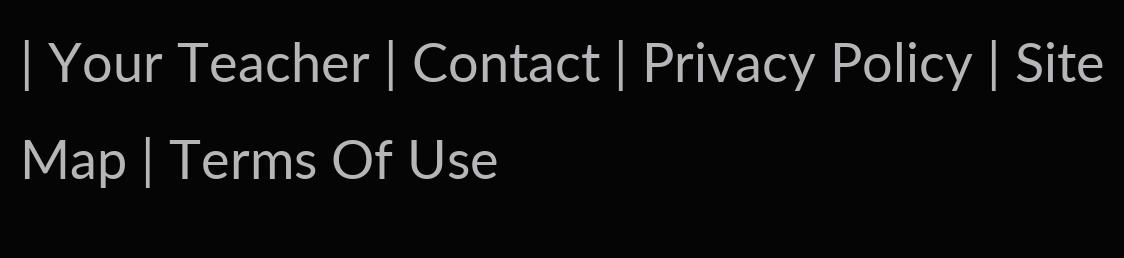| Your Teacher | Contact | Privacy Policy | Site Map | Terms Of Use